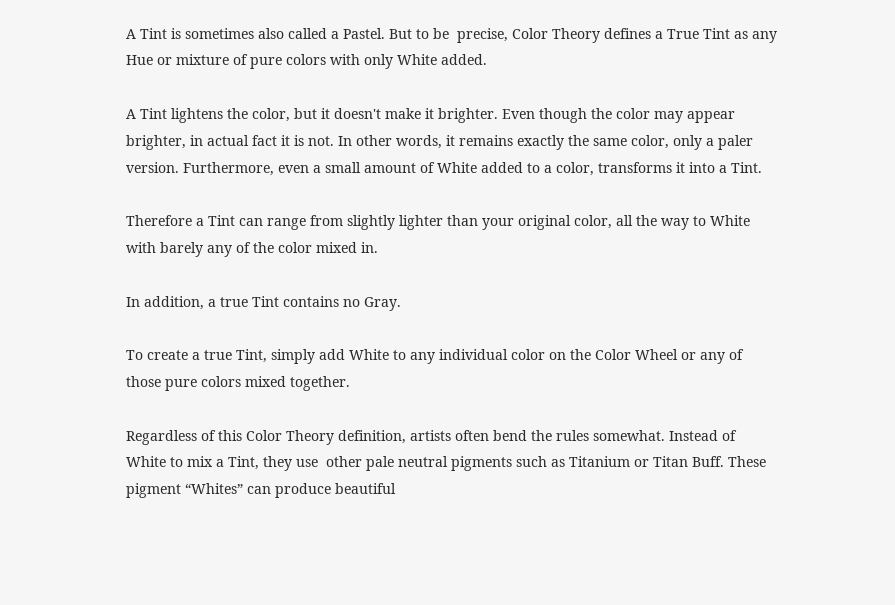A Tint is sometimes also called a Pastel. But to be  precise, Color Theory defines a True Tint as any Hue or mixture of pure colors with only White added.

A Tint lightens the color, but it doesn't make it brighter. Even though the color may appear brighter, in actual fact it is not. In other words, it remains exactly the same color, only a paler version. Furthermore, even a small amount of White added to a color, transforms it into a Tint.

Therefore a Tint can range from slightly lighter than your original color, all the way to White with barely any of the color mixed in.

In addition, a true Tint contains no Gray.

To create a true Tint, simply add White to any individual color on the Color Wheel or any of those pure colors mixed together.

Regardless of this Color Theory definition, artists often bend the rules somewhat. Instead of White to mix a Tint, they use  other pale neutral pigments such as Titanium or Titan Buff. These pigment “Whites” can produce beautiful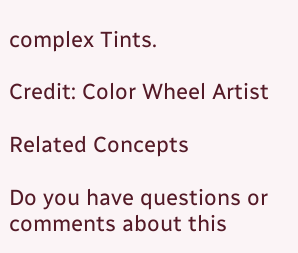complex Tints.

Credit: Color Wheel Artist

Related Concepts

Do you have questions or comments about this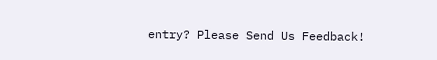entry? Please Send Us Feedback!